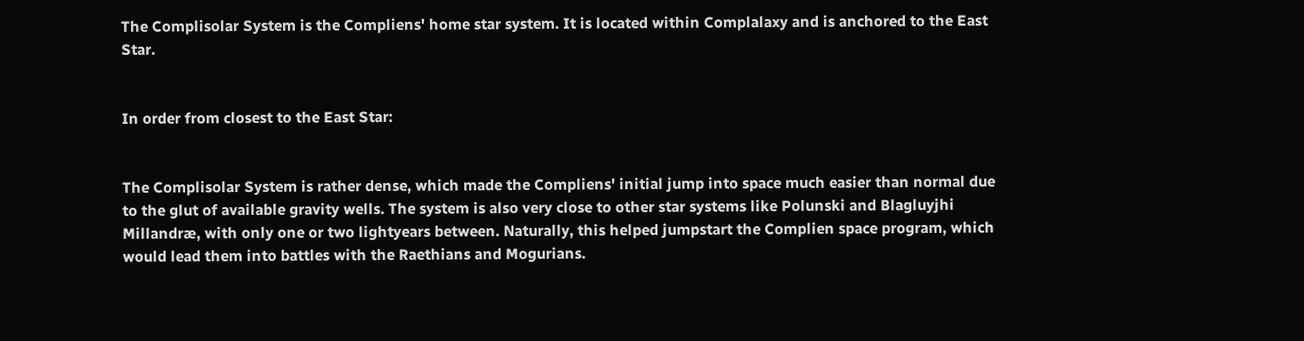The Complisolar System is the Compliens' home star system. It is located within Complalaxy and is anchored to the East Star.


In order from closest to the East Star:


The Complisolar System is rather dense, which made the Compliens' initial jump into space much easier than normal due to the glut of available gravity wells. The system is also very close to other star systems like Polunski and Blagluyjhi Millandræ, with only one or two lightyears between. Naturally, this helped jumpstart the Complien space program, which would lead them into battles with the Raethians and Mogurians.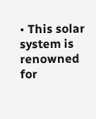• This solar system is renowned for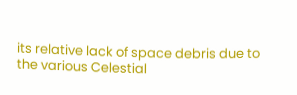its relative lack of space debris due to the various Celestial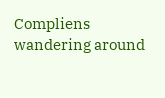Compliens wandering around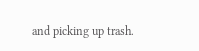and picking up trash.